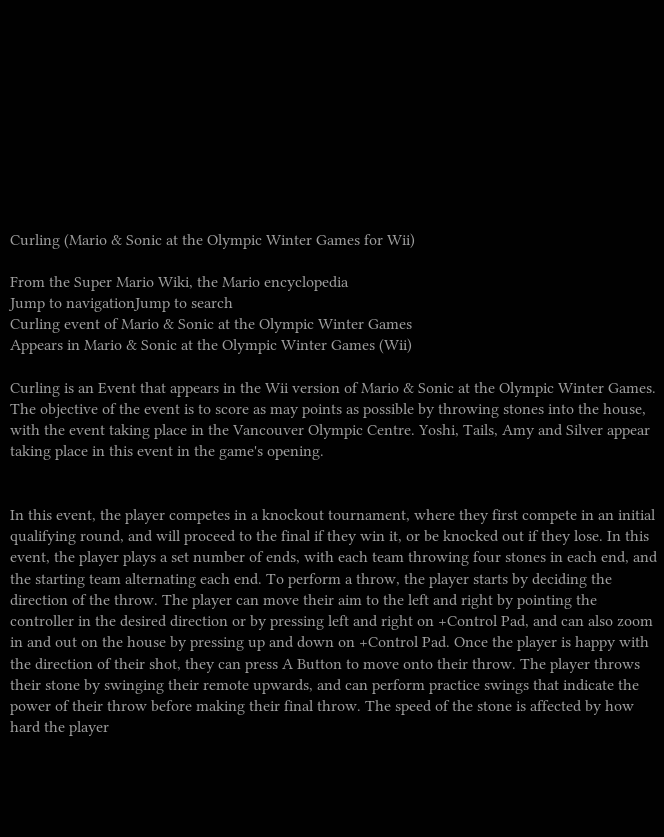Curling (Mario & Sonic at the Olympic Winter Games for Wii)

From the Super Mario Wiki, the Mario encyclopedia
Jump to navigationJump to search
Curling event of Mario & Sonic at the Olympic Winter Games
Appears in Mario & Sonic at the Olympic Winter Games (Wii)

Curling is an Event that appears in the Wii version of Mario & Sonic at the Olympic Winter Games. The objective of the event is to score as may points as possible by throwing stones into the house, with the event taking place in the Vancouver Olympic Centre. Yoshi, Tails, Amy and Silver appear taking place in this event in the game's opening.


In this event, the player competes in a knockout tournament, where they first compete in an initial qualifying round, and will proceed to the final if they win it, or be knocked out if they lose. In this event, the player plays a set number of ends, with each team throwing four stones in each end, and the starting team alternating each end. To perform a throw, the player starts by deciding the direction of the throw. The player can move their aim to the left and right by pointing the controller in the desired direction or by pressing left and right on +Control Pad, and can also zoom in and out on the house by pressing up and down on +Control Pad. Once the player is happy with the direction of their shot, they can press A Button to move onto their throw. The player throws their stone by swinging their remote upwards, and can perform practice swings that indicate the power of their throw before making their final throw. The speed of the stone is affected by how hard the player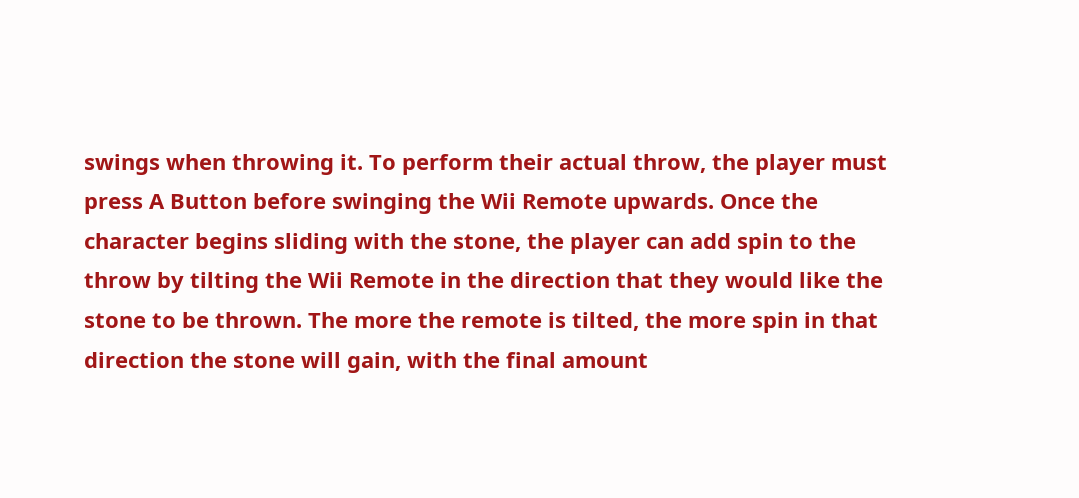swings when throwing it. To perform their actual throw, the player must press A Button before swinging the Wii Remote upwards. Once the character begins sliding with the stone, the player can add spin to the throw by tilting the Wii Remote in the direction that they would like the stone to be thrown. The more the remote is tilted, the more spin in that direction the stone will gain, with the final amount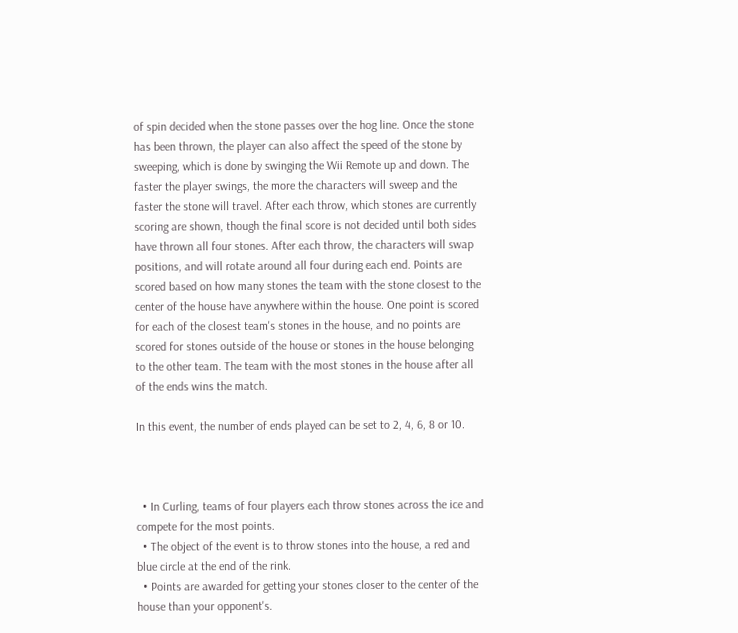of spin decided when the stone passes over the hog line. Once the stone has been thrown, the player can also affect the speed of the stone by sweeping, which is done by swinging the Wii Remote up and down. The faster the player swings, the more the characters will sweep and the faster the stone will travel. After each throw, which stones are currently scoring are shown, though the final score is not decided until both sides have thrown all four stones. After each throw, the characters will swap positions, and will rotate around all four during each end. Points are scored based on how many stones the team with the stone closest to the center of the house have anywhere within the house. One point is scored for each of the closest team's stones in the house, and no points are scored for stones outside of the house or stones in the house belonging to the other team. The team with the most stones in the house after all of the ends wins the match.

In this event, the number of ends played can be set to 2, 4, 6, 8 or 10.



  • In Curling, teams of four players each throw stones across the ice and compete for the most points.
  • The object of the event is to throw stones into the house, a red and blue circle at the end of the rink.
  • Points are awarded for getting your stones closer to the center of the house than your opponent's.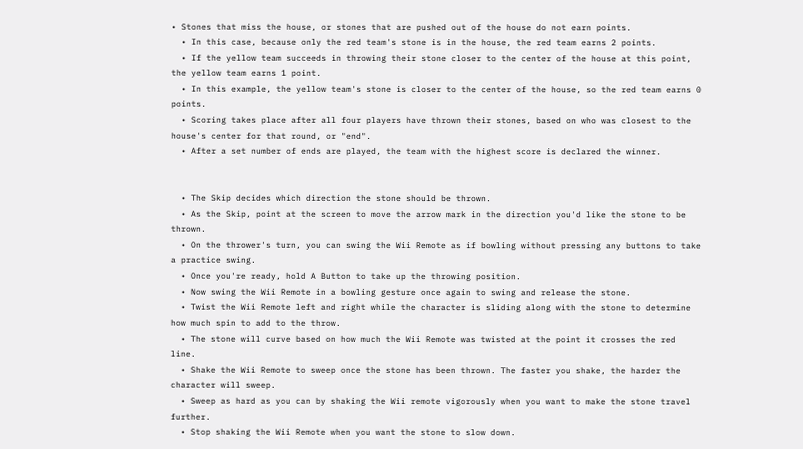• Stones that miss the house, or stones that are pushed out of the house do not earn points.
  • In this case, because only the red team's stone is in the house, the red team earns 2 points.
  • If the yellow team succeeds in throwing their stone closer to the center of the house at this point, the yellow team earns 1 point.
  • In this example, the yellow team's stone is closer to the center of the house, so the red team earns 0 points.
  • Scoring takes place after all four players have thrown their stones, based on who was closest to the house's center for that round, or "end".
  • After a set number of ends are played, the team with the highest score is declared the winner.


  • The Skip decides which direction the stone should be thrown.
  • As the Skip, point at the screen to move the arrow mark in the direction you'd like the stone to be thrown.
  • On the thrower's turn, you can swing the Wii Remote as if bowling without pressing any buttons to take a practice swing.
  • Once you're ready, hold A Button to take up the throwing position.
  • Now swing the Wii Remote in a bowling gesture once again to swing and release the stone.
  • Twist the Wii Remote left and right while the character is sliding along with the stone to determine how much spin to add to the throw.
  • The stone will curve based on how much the Wii Remote was twisted at the point it crosses the red line.
  • Shake the Wii Remote to sweep once the stone has been thrown. The faster you shake, the harder the character will sweep.
  • Sweep as hard as you can by shaking the Wii remote vigorously when you want to make the stone travel further.
  • Stop shaking the Wii Remote when you want the stone to slow down.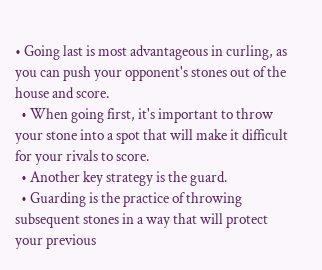• Going last is most advantageous in curling, as you can push your opponent's stones out of the house and score.
  • When going first, it's important to throw your stone into a spot that will make it difficult for your rivals to score.
  • Another key strategy is the guard.
  • Guarding is the practice of throwing subsequent stones in a way that will protect your previous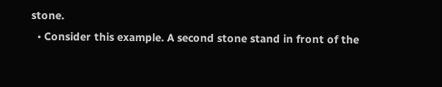stone.
  • Consider this example. A second stone stand in front of the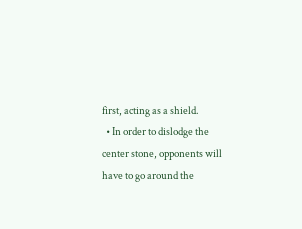first, acting as a shield.
  • In order to dislodge the center stone, opponents will have to go around the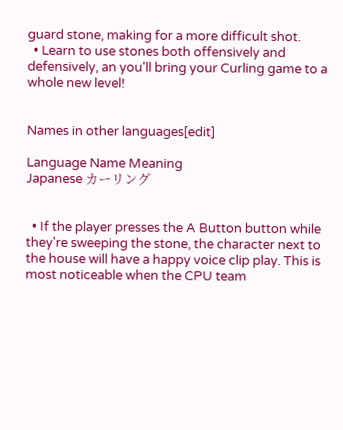guard stone, making for a more difficult shot.
  • Learn to use stones both offensively and defensively, an you'll bring your Curling game to a whole new level!


Names in other languages[edit]

Language Name Meaning
Japanese カーリング


  • If the player presses the A Button button while they're sweeping the stone, the character next to the house will have a happy voice clip play. This is most noticeable when the CPU team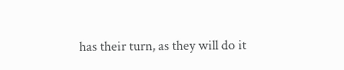has their turn, as they will do it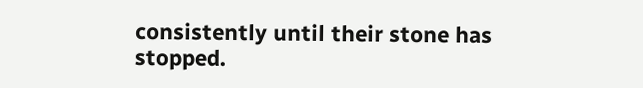consistently until their stone has stopped.